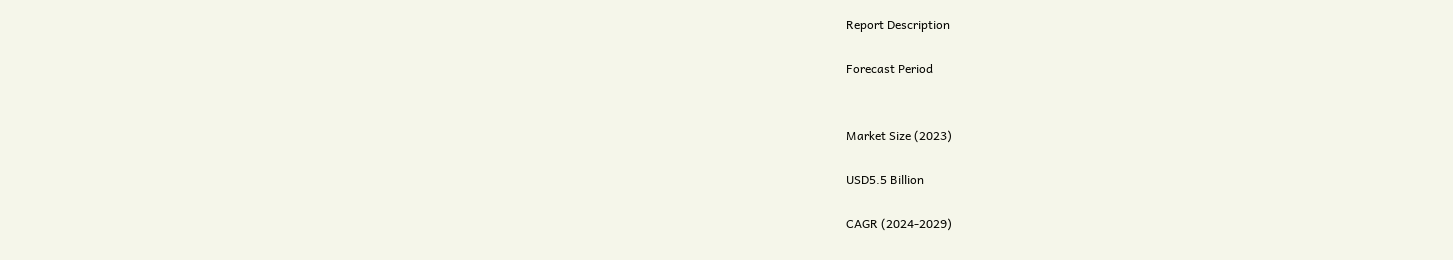Report Description

Forecast Period


Market Size (2023)

USD5.5 Billion

CAGR (2024-2029)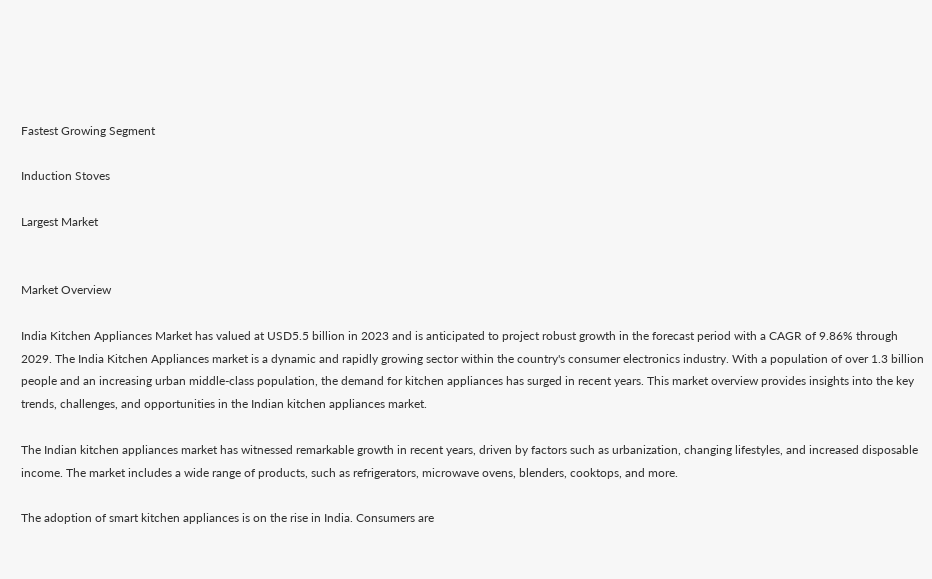Fastest Growing Segment

Induction Stoves

Largest Market


Market Overview

India Kitchen Appliances Market has valued at USD5.5 billion in 2023 and is anticipated to project robust growth in the forecast period with a CAGR of 9.86% through 2029. The India Kitchen Appliances market is a dynamic and rapidly growing sector within the country's consumer electronics industry. With a population of over 1.3 billion people and an increasing urban middle-class population, the demand for kitchen appliances has surged in recent years. This market overview provides insights into the key trends, challenges, and opportunities in the Indian kitchen appliances market.

The Indian kitchen appliances market has witnessed remarkable growth in recent years, driven by factors such as urbanization, changing lifestyles, and increased disposable income. The market includes a wide range of products, such as refrigerators, microwave ovens, blenders, cooktops, and more.

The adoption of smart kitchen appliances is on the rise in India. Consumers are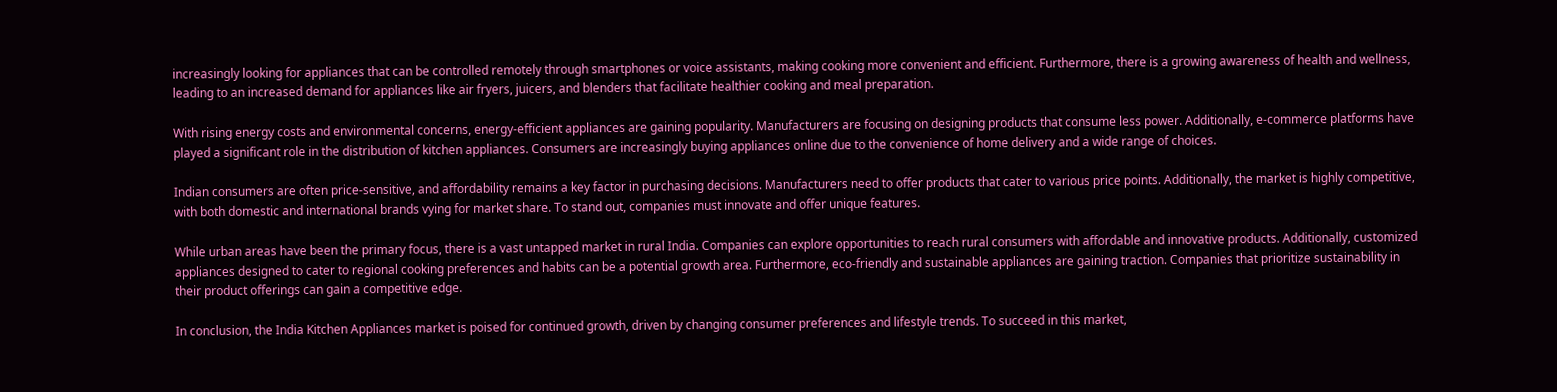increasingly looking for appliances that can be controlled remotely through smartphones or voice assistants, making cooking more convenient and efficient. Furthermore, there is a growing awareness of health and wellness, leading to an increased demand for appliances like air fryers, juicers, and blenders that facilitate healthier cooking and meal preparation.

With rising energy costs and environmental concerns, energy-efficient appliances are gaining popularity. Manufacturers are focusing on designing products that consume less power. Additionally, e-commerce platforms have played a significant role in the distribution of kitchen appliances. Consumers are increasingly buying appliances online due to the convenience of home delivery and a wide range of choices.

Indian consumers are often price-sensitive, and affordability remains a key factor in purchasing decisions. Manufacturers need to offer products that cater to various price points. Additionally, the market is highly competitive, with both domestic and international brands vying for market share. To stand out, companies must innovate and offer unique features.

While urban areas have been the primary focus, there is a vast untapped market in rural India. Companies can explore opportunities to reach rural consumers with affordable and innovative products. Additionally, customized appliances designed to cater to regional cooking preferences and habits can be a potential growth area. Furthermore, eco-friendly and sustainable appliances are gaining traction. Companies that prioritize sustainability in their product offerings can gain a competitive edge.

In conclusion, the India Kitchen Appliances market is poised for continued growth, driven by changing consumer preferences and lifestyle trends. To succeed in this market,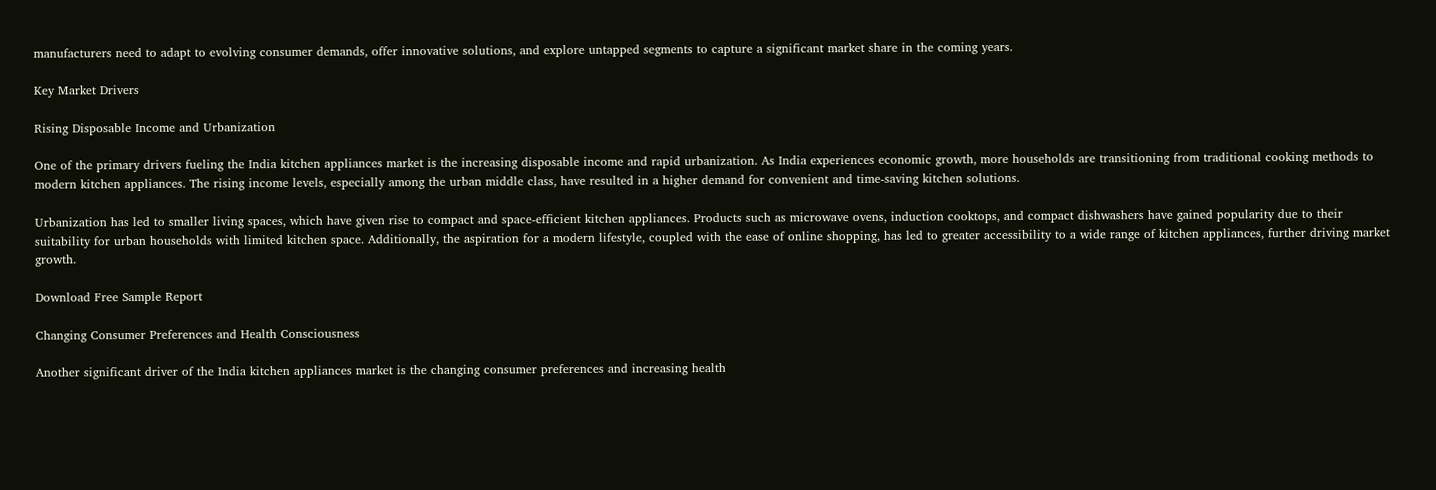manufacturers need to adapt to evolving consumer demands, offer innovative solutions, and explore untapped segments to capture a significant market share in the coming years.

Key Market Drivers

Rising Disposable Income and Urbanization

One of the primary drivers fueling the India kitchen appliances market is the increasing disposable income and rapid urbanization. As India experiences economic growth, more households are transitioning from traditional cooking methods to modern kitchen appliances. The rising income levels, especially among the urban middle class, have resulted in a higher demand for convenient and time-saving kitchen solutions.

Urbanization has led to smaller living spaces, which have given rise to compact and space-efficient kitchen appliances. Products such as microwave ovens, induction cooktops, and compact dishwashers have gained popularity due to their suitability for urban households with limited kitchen space. Additionally, the aspiration for a modern lifestyle, coupled with the ease of online shopping, has led to greater accessibility to a wide range of kitchen appliances, further driving market growth.

Download Free Sample Report

Changing Consumer Preferences and Health Consciousness

Another significant driver of the India kitchen appliances market is the changing consumer preferences and increasing health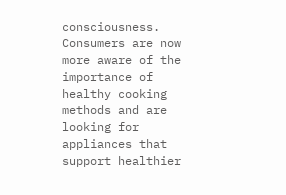consciousness. Consumers are now more aware of the importance of healthy cooking methods and are looking for appliances that support healthier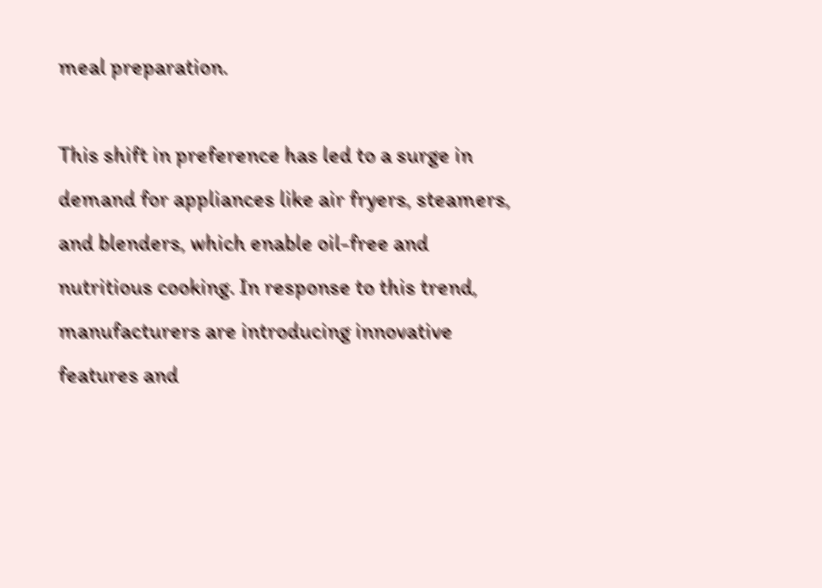meal preparation.

This shift in preference has led to a surge in demand for appliances like air fryers, steamers, and blenders, which enable oil-free and nutritious cooking. In response to this trend, manufacturers are introducing innovative features and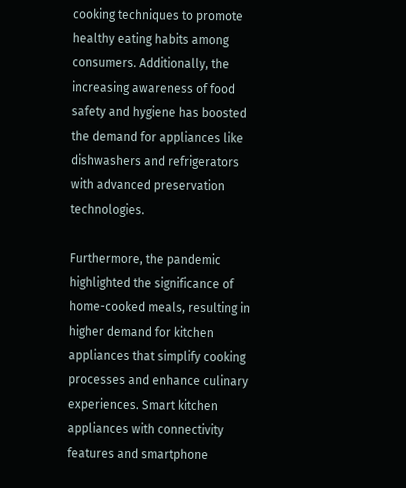cooking techniques to promote healthy eating habits among consumers. Additionally, the increasing awareness of food safety and hygiene has boosted the demand for appliances like dishwashers and refrigerators with advanced preservation technologies.

Furthermore, the pandemic highlighted the significance of home-cooked meals, resulting in higher demand for kitchen appliances that simplify cooking processes and enhance culinary experiences. Smart kitchen appliances with connectivity features and smartphone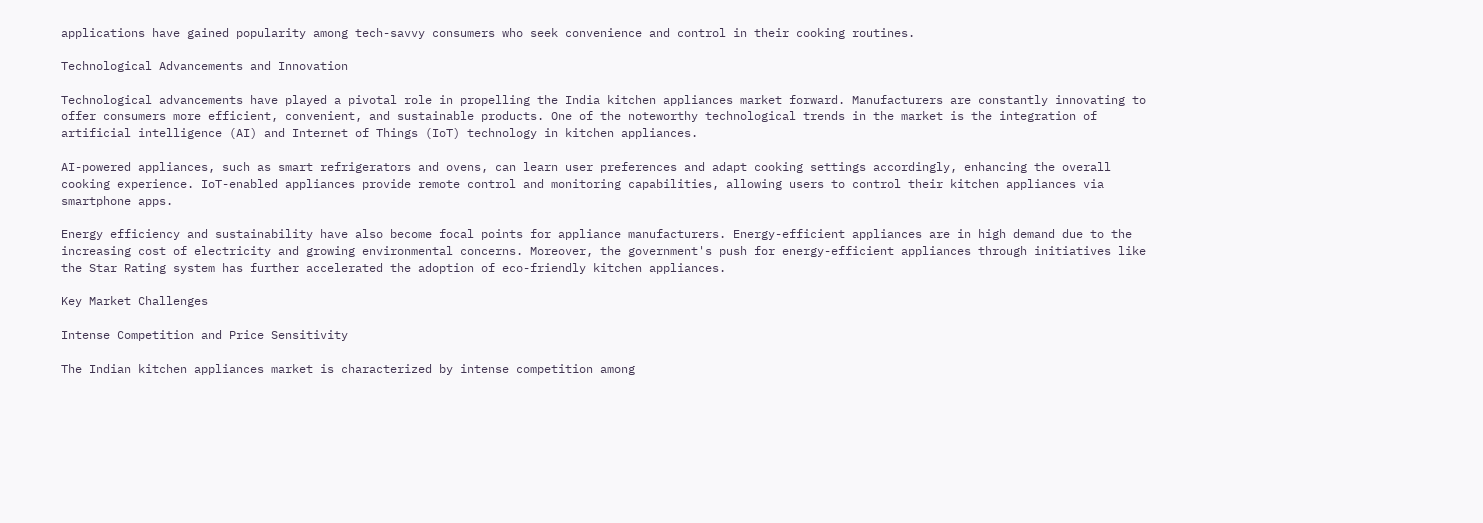applications have gained popularity among tech-savvy consumers who seek convenience and control in their cooking routines.

Technological Advancements and Innovation

Technological advancements have played a pivotal role in propelling the India kitchen appliances market forward. Manufacturers are constantly innovating to offer consumers more efficient, convenient, and sustainable products. One of the noteworthy technological trends in the market is the integration of artificial intelligence (AI) and Internet of Things (IoT) technology in kitchen appliances.

AI-powered appliances, such as smart refrigerators and ovens, can learn user preferences and adapt cooking settings accordingly, enhancing the overall cooking experience. IoT-enabled appliances provide remote control and monitoring capabilities, allowing users to control their kitchen appliances via smartphone apps.

Energy efficiency and sustainability have also become focal points for appliance manufacturers. Energy-efficient appliances are in high demand due to the increasing cost of electricity and growing environmental concerns. Moreover, the government's push for energy-efficient appliances through initiatives like the Star Rating system has further accelerated the adoption of eco-friendly kitchen appliances.

Key Market Challenges

Intense Competition and Price Sensitivity

The Indian kitchen appliances market is characterized by intense competition among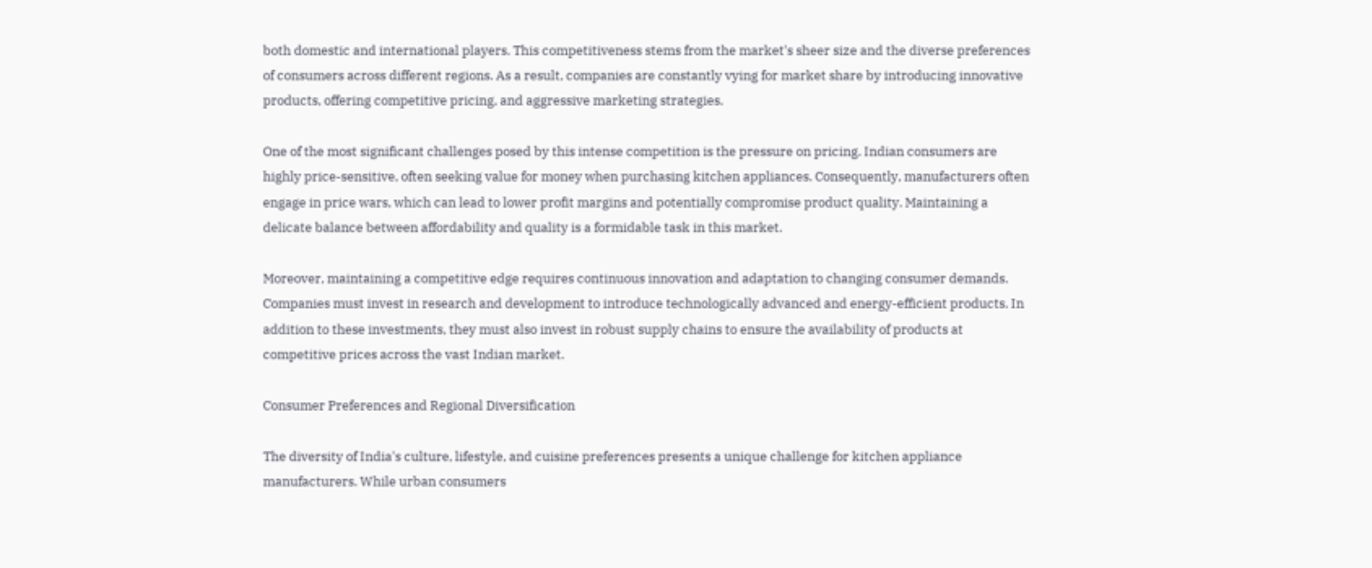both domestic and international players. This competitiveness stems from the market's sheer size and the diverse preferences of consumers across different regions. As a result, companies are constantly vying for market share by introducing innovative products, offering competitive pricing, and aggressive marketing strategies.

One of the most significant challenges posed by this intense competition is the pressure on pricing. Indian consumers are highly price-sensitive, often seeking value for money when purchasing kitchen appliances. Consequently, manufacturers often engage in price wars, which can lead to lower profit margins and potentially compromise product quality. Maintaining a delicate balance between affordability and quality is a formidable task in this market.

Moreover, maintaining a competitive edge requires continuous innovation and adaptation to changing consumer demands. Companies must invest in research and development to introduce technologically advanced and energy-efficient products. In addition to these investments, they must also invest in robust supply chains to ensure the availability of products at competitive prices across the vast Indian market.

Consumer Preferences and Regional Diversification

The diversity of India's culture, lifestyle, and cuisine preferences presents a unique challenge for kitchen appliance manufacturers. While urban consumers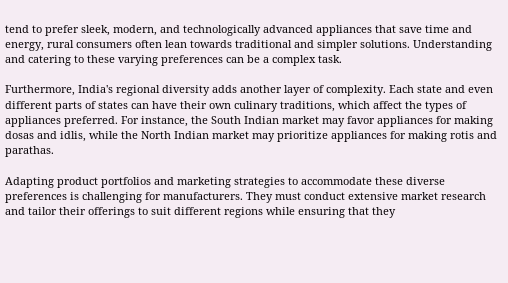tend to prefer sleek, modern, and technologically advanced appliances that save time and energy, rural consumers often lean towards traditional and simpler solutions. Understanding and catering to these varying preferences can be a complex task.

Furthermore, India's regional diversity adds another layer of complexity. Each state and even different parts of states can have their own culinary traditions, which affect the types of appliances preferred. For instance, the South Indian market may favor appliances for making dosas and idlis, while the North Indian market may prioritize appliances for making rotis and parathas.

Adapting product portfolios and marketing strategies to accommodate these diverse preferences is challenging for manufacturers. They must conduct extensive market research and tailor their offerings to suit different regions while ensuring that they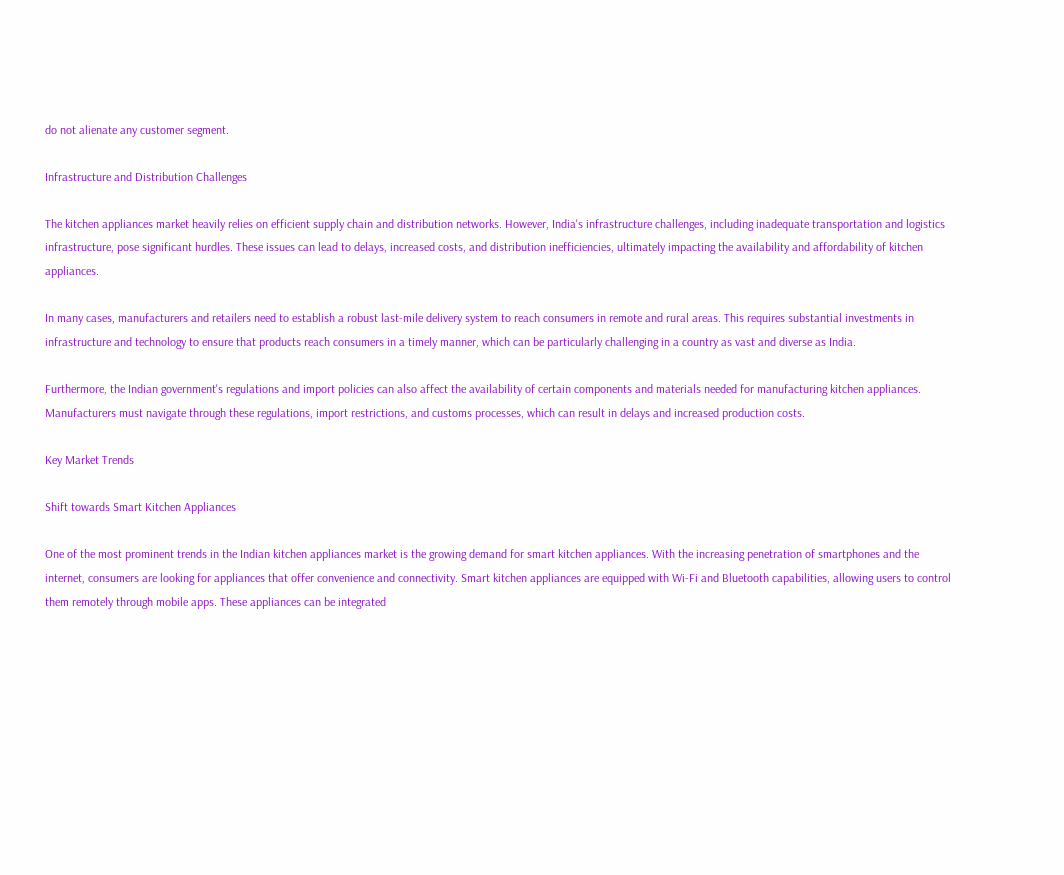do not alienate any customer segment.

Infrastructure and Distribution Challenges

The kitchen appliances market heavily relies on efficient supply chain and distribution networks. However, India's infrastructure challenges, including inadequate transportation and logistics infrastructure, pose significant hurdles. These issues can lead to delays, increased costs, and distribution inefficiencies, ultimately impacting the availability and affordability of kitchen appliances.

In many cases, manufacturers and retailers need to establish a robust last-mile delivery system to reach consumers in remote and rural areas. This requires substantial investments in infrastructure and technology to ensure that products reach consumers in a timely manner, which can be particularly challenging in a country as vast and diverse as India.

Furthermore, the Indian government's regulations and import policies can also affect the availability of certain components and materials needed for manufacturing kitchen appliances. Manufacturers must navigate through these regulations, import restrictions, and customs processes, which can result in delays and increased production costs.

Key Market Trends

Shift towards Smart Kitchen Appliances

One of the most prominent trends in the Indian kitchen appliances market is the growing demand for smart kitchen appliances. With the increasing penetration of smartphones and the internet, consumers are looking for appliances that offer convenience and connectivity. Smart kitchen appliances are equipped with Wi-Fi and Bluetooth capabilities, allowing users to control them remotely through mobile apps. These appliances can be integrated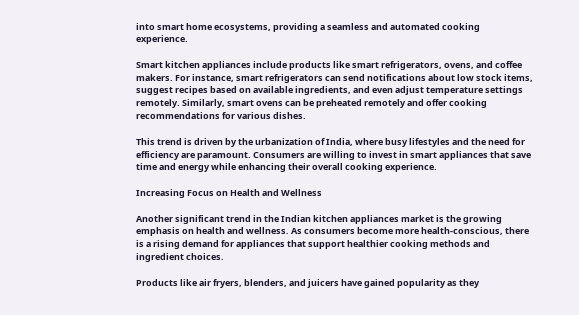into smart home ecosystems, providing a seamless and automated cooking experience.

Smart kitchen appliances include products like smart refrigerators, ovens, and coffee makers. For instance, smart refrigerators can send notifications about low stock items, suggest recipes based on available ingredients, and even adjust temperature settings remotely. Similarly, smart ovens can be preheated remotely and offer cooking recommendations for various dishes.

This trend is driven by the urbanization of India, where busy lifestyles and the need for efficiency are paramount. Consumers are willing to invest in smart appliances that save time and energy while enhancing their overall cooking experience.

Increasing Focus on Health and Wellness

Another significant trend in the Indian kitchen appliances market is the growing emphasis on health and wellness. As consumers become more health-conscious, there is a rising demand for appliances that support healthier cooking methods and ingredient choices.

Products like air fryers, blenders, and juicers have gained popularity as they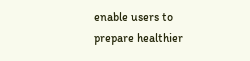enable users to prepare healthier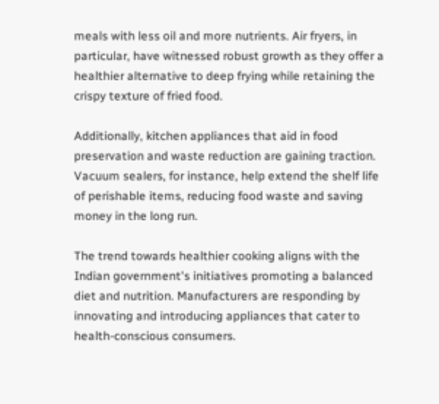meals with less oil and more nutrients. Air fryers, in particular, have witnessed robust growth as they offer a healthier alternative to deep frying while retaining the crispy texture of fried food.

Additionally, kitchen appliances that aid in food preservation and waste reduction are gaining traction. Vacuum sealers, for instance, help extend the shelf life of perishable items, reducing food waste and saving money in the long run.

The trend towards healthier cooking aligns with the Indian government's initiatives promoting a balanced diet and nutrition. Manufacturers are responding by innovating and introducing appliances that cater to health-conscious consumers.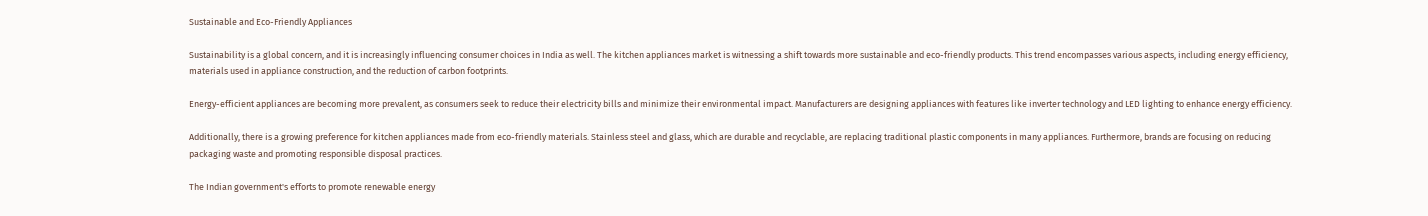Sustainable and Eco-Friendly Appliances

Sustainability is a global concern, and it is increasingly influencing consumer choices in India as well. The kitchen appliances market is witnessing a shift towards more sustainable and eco-friendly products. This trend encompasses various aspects, including energy efficiency, materials used in appliance construction, and the reduction of carbon footprints.

Energy-efficient appliances are becoming more prevalent, as consumers seek to reduce their electricity bills and minimize their environmental impact. Manufacturers are designing appliances with features like inverter technology and LED lighting to enhance energy efficiency.

Additionally, there is a growing preference for kitchen appliances made from eco-friendly materials. Stainless steel and glass, which are durable and recyclable, are replacing traditional plastic components in many appliances. Furthermore, brands are focusing on reducing packaging waste and promoting responsible disposal practices.

The Indian government's efforts to promote renewable energy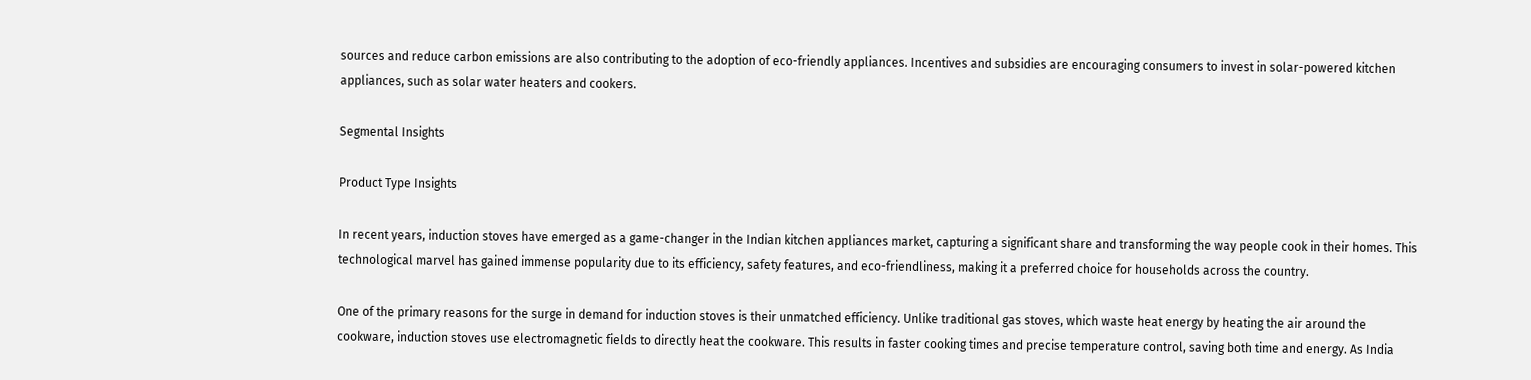sources and reduce carbon emissions are also contributing to the adoption of eco-friendly appliances. Incentives and subsidies are encouraging consumers to invest in solar-powered kitchen appliances, such as solar water heaters and cookers.

Segmental Insights

Product Type Insights

In recent years, induction stoves have emerged as a game-changer in the Indian kitchen appliances market, capturing a significant share and transforming the way people cook in their homes. This technological marvel has gained immense popularity due to its efficiency, safety features, and eco-friendliness, making it a preferred choice for households across the country.

One of the primary reasons for the surge in demand for induction stoves is their unmatched efficiency. Unlike traditional gas stoves, which waste heat energy by heating the air around the cookware, induction stoves use electromagnetic fields to directly heat the cookware. This results in faster cooking times and precise temperature control, saving both time and energy. As India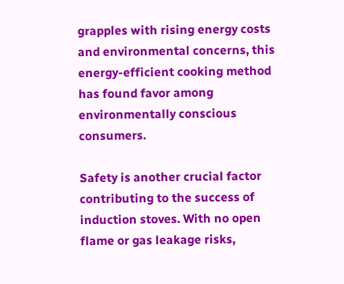grapples with rising energy costs and environmental concerns, this energy-efficient cooking method has found favor among environmentally conscious consumers.

Safety is another crucial factor contributing to the success of induction stoves. With no open flame or gas leakage risks,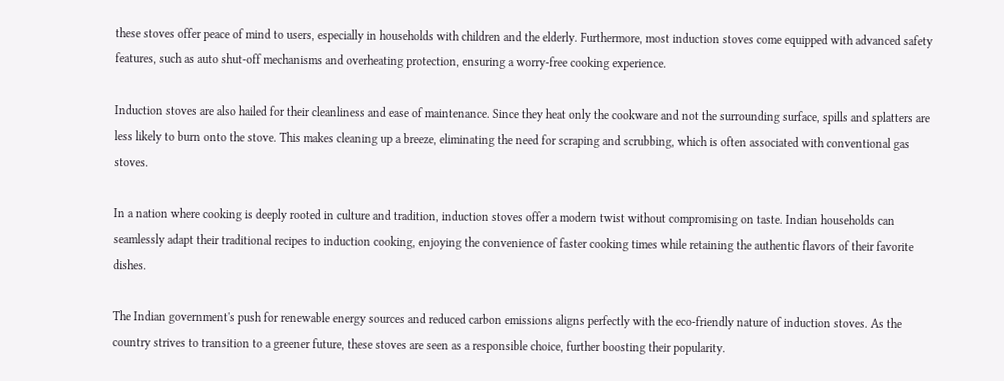these stoves offer peace of mind to users, especially in households with children and the elderly. Furthermore, most induction stoves come equipped with advanced safety features, such as auto shut-off mechanisms and overheating protection, ensuring a worry-free cooking experience.

Induction stoves are also hailed for their cleanliness and ease of maintenance. Since they heat only the cookware and not the surrounding surface, spills and splatters are less likely to burn onto the stove. This makes cleaning up a breeze, eliminating the need for scraping and scrubbing, which is often associated with conventional gas stoves.

In a nation where cooking is deeply rooted in culture and tradition, induction stoves offer a modern twist without compromising on taste. Indian households can seamlessly adapt their traditional recipes to induction cooking, enjoying the convenience of faster cooking times while retaining the authentic flavors of their favorite dishes.

The Indian government's push for renewable energy sources and reduced carbon emissions aligns perfectly with the eco-friendly nature of induction stoves. As the country strives to transition to a greener future, these stoves are seen as a responsible choice, further boosting their popularity.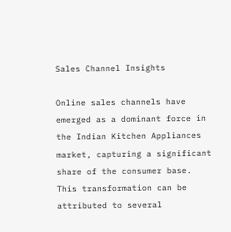Sales Channel Insights

Online sales channels have emerged as a dominant force in the Indian Kitchen Appliances market, capturing a significant share of the consumer base. This transformation can be attributed to several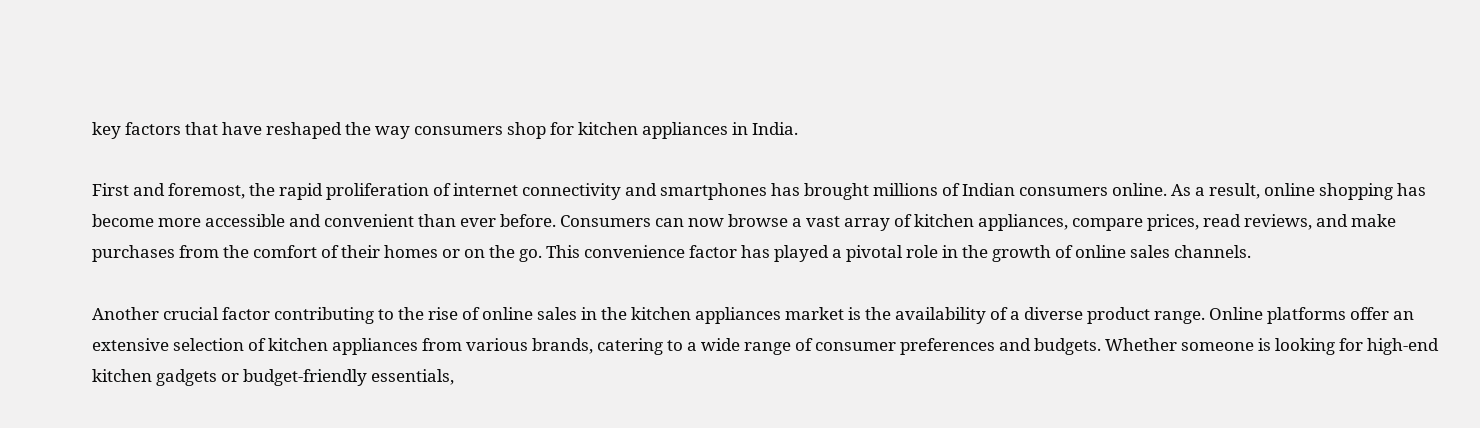key factors that have reshaped the way consumers shop for kitchen appliances in India.

First and foremost, the rapid proliferation of internet connectivity and smartphones has brought millions of Indian consumers online. As a result, online shopping has become more accessible and convenient than ever before. Consumers can now browse a vast array of kitchen appliances, compare prices, read reviews, and make purchases from the comfort of their homes or on the go. This convenience factor has played a pivotal role in the growth of online sales channels.

Another crucial factor contributing to the rise of online sales in the kitchen appliances market is the availability of a diverse product range. Online platforms offer an extensive selection of kitchen appliances from various brands, catering to a wide range of consumer preferences and budgets. Whether someone is looking for high-end kitchen gadgets or budget-friendly essentials,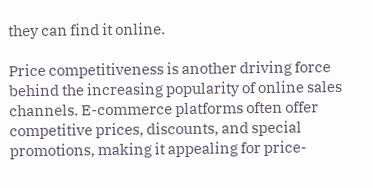they can find it online.

Price competitiveness is another driving force behind the increasing popularity of online sales channels. E-commerce platforms often offer competitive prices, discounts, and special promotions, making it appealing for price-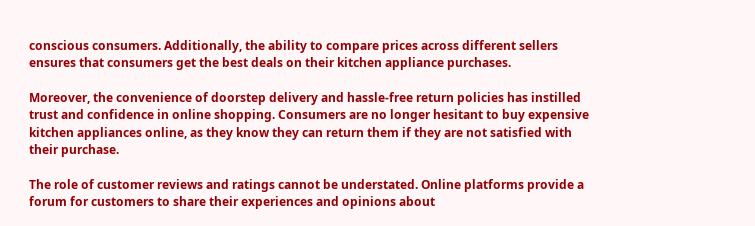conscious consumers. Additionally, the ability to compare prices across different sellers ensures that consumers get the best deals on their kitchen appliance purchases.

Moreover, the convenience of doorstep delivery and hassle-free return policies has instilled trust and confidence in online shopping. Consumers are no longer hesitant to buy expensive kitchen appliances online, as they know they can return them if they are not satisfied with their purchase.

The role of customer reviews and ratings cannot be understated. Online platforms provide a forum for customers to share their experiences and opinions about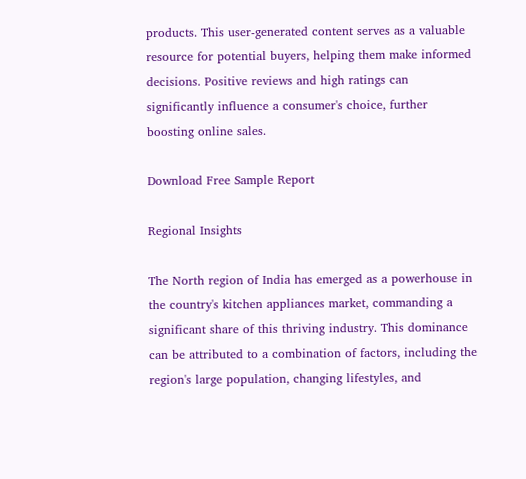products. This user-generated content serves as a valuable resource for potential buyers, helping them make informed decisions. Positive reviews and high ratings can significantly influence a consumer's choice, further boosting online sales.

Download Free Sample Report

Regional Insights

The North region of India has emerged as a powerhouse in the country's kitchen appliances market, commanding a significant share of this thriving industry. This dominance can be attributed to a combination of factors, including the region's large population, changing lifestyles, and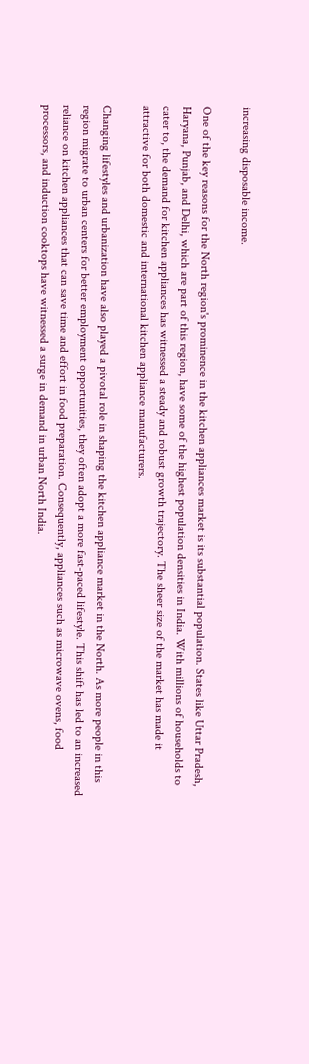increasing disposable income.

One of the key reasons for the North region's prominence in the kitchen appliances market is its substantial population. States like Uttar Pradesh, Haryana, Punjab, and Delhi, which are part of this region, have some of the highest population densities in India. With millions of households to cater to, the demand for kitchen appliances has witnessed a steady and robust growth trajectory. The sheer size of the market has made it attractive for both domestic and international kitchen appliance manufacturers.

Changing lifestyles and urbanization have also played a pivotal role in shaping the kitchen appliance market in the North. As more people in this region migrate to urban centers for better employment opportunities, they often adopt a more fast-paced lifestyle. This shift has led to an increased reliance on kitchen appliances that can save time and effort in food preparation. Consequently, appliances such as microwave ovens, food processors, and induction cooktops have witnessed a surge in demand in urban North India.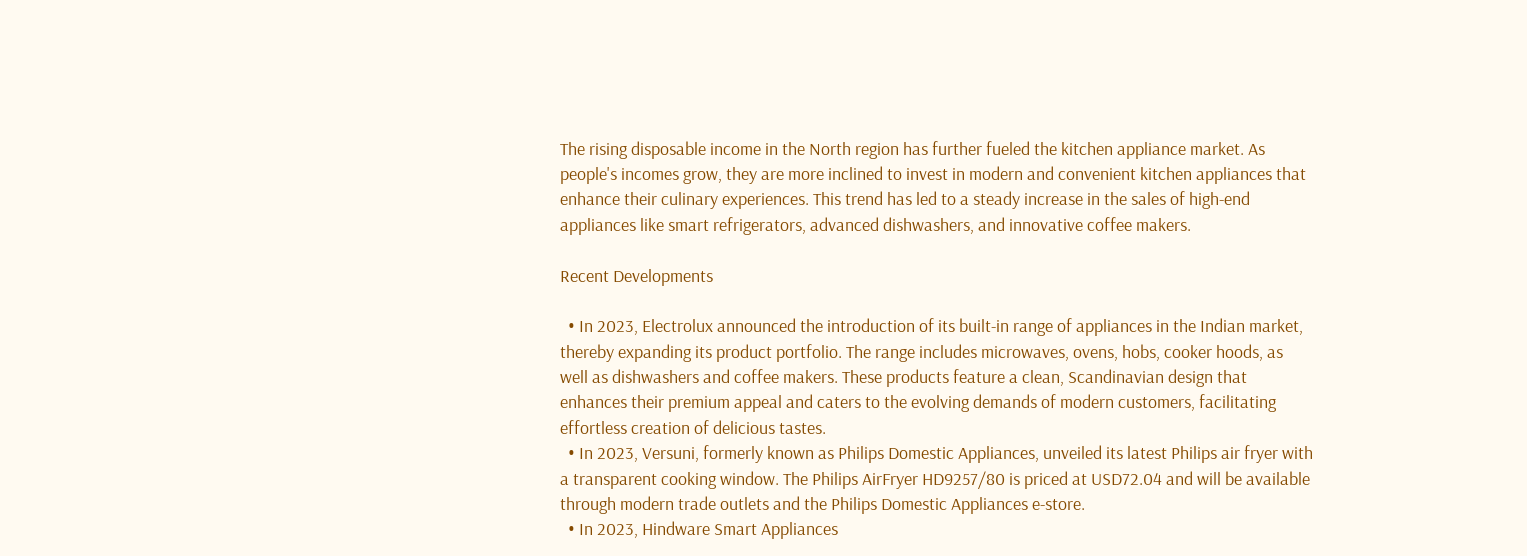The rising disposable income in the North region has further fueled the kitchen appliance market. As people's incomes grow, they are more inclined to invest in modern and convenient kitchen appliances that enhance their culinary experiences. This trend has led to a steady increase in the sales of high-end appliances like smart refrigerators, advanced dishwashers, and innovative coffee makers.

Recent Developments

  • In 2023, Electrolux announced the introduction of its built-in range of appliances in the Indian market, thereby expanding its product portfolio. The range includes microwaves, ovens, hobs, cooker hoods, as well as dishwashers and coffee makers. These products feature a clean, Scandinavian design that enhances their premium appeal and caters to the evolving demands of modern customers, facilitating effortless creation of delicious tastes.
  • In 2023, Versuni, formerly known as Philips Domestic Appliances, unveiled its latest Philips air fryer with a transparent cooking window. The Philips AirFryer HD9257/80 is priced at USD72.04 and will be available through modern trade outlets and the Philips Domestic Appliances e-store.
  • In 2023, Hindware Smart Appliances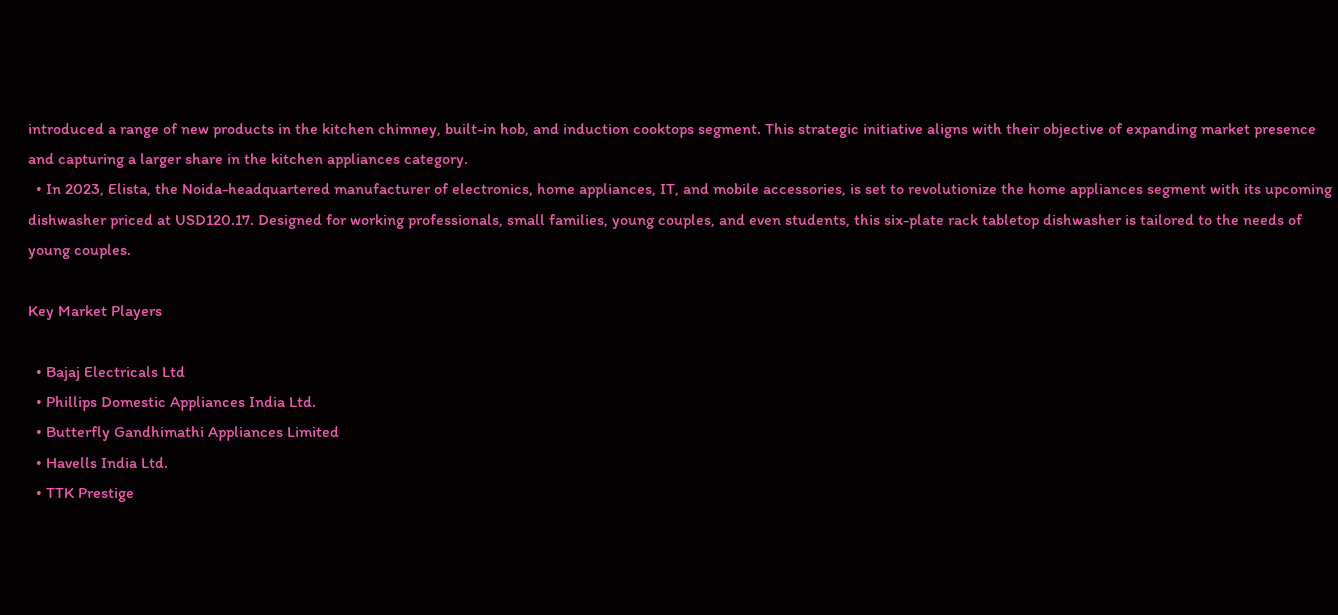introduced a range of new products in the kitchen chimney, built-in hob, and induction cooktops segment. This strategic initiative aligns with their objective of expanding market presence and capturing a larger share in the kitchen appliances category.
  • In 2023, Elista, the Noida-headquartered manufacturer of electronics, home appliances, IT, and mobile accessories, is set to revolutionize the home appliances segment with its upcoming dishwasher priced at USD120.17. Designed for working professionals, small families, young couples, and even students, this six-plate rack tabletop dishwasher is tailored to the needs of young couples.

Key Market Players

  • Bajaj Electricals Ltd
  • Phillips Domestic Appliances India Ltd.
  • Butterfly Gandhimathi Appliances Limited
  • Havells India Ltd.
  • TTK Prestige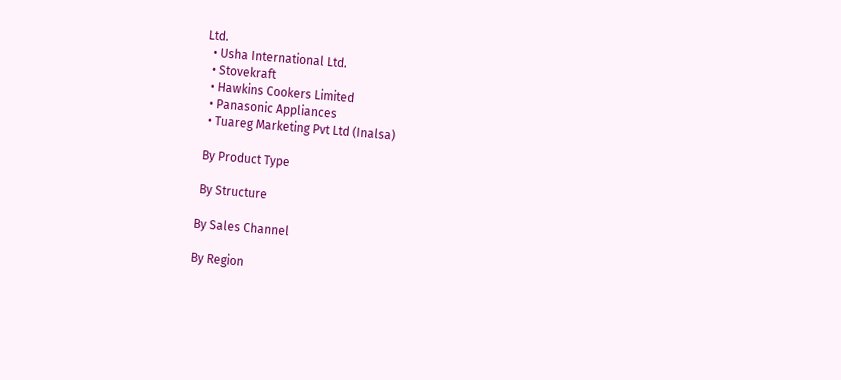Ltd.
  • Usha International Ltd.
  • Stovekraft
  • Hawkins Cookers Limited
  • Panasonic Appliances
  • Tuareg Marketing Pvt Ltd (Inalsa)

 By Product Type

 By Structure

By Sales Channel

By Region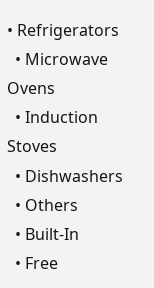• Refrigerators
  • Microwave Ovens
  • Induction Stoves
  • Dishwashers
  • Others
  • Built-In
  • Free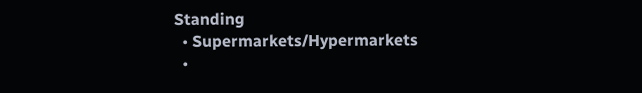Standing
  • Supermarkets/Hypermarkets
  •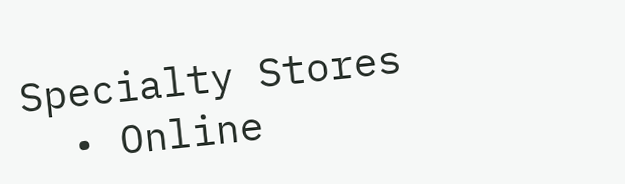Specialty Stores
  • Online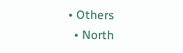• Others
  • North